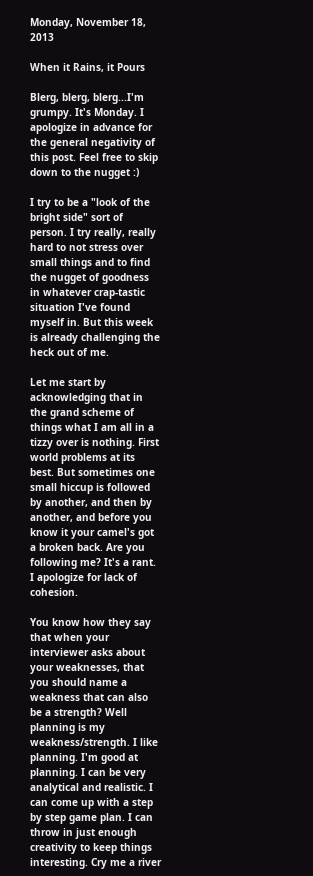Monday, November 18, 2013

When it Rains, it Pours

Blerg, blerg, blerg...I'm grumpy. It's Monday. I apologize in advance for the general negativity of this post. Feel free to skip down to the nugget :)

I try to be a "look of the bright side" sort of person. I try really, really hard to not stress over small things and to find the nugget of goodness in whatever crap-tastic situation I've found myself in. But this week is already challenging the heck out of me.

Let me start by acknowledging that in the grand scheme of things what I am all in a tizzy over is nothing. First world problems at its best. But sometimes one small hiccup is followed by another, and then by another, and before you know it your camel's got a broken back. Are you following me? It's a rant. I apologize for lack of cohesion.

You know how they say that when your interviewer asks about your weaknesses, that you should name a weakness that can also be a strength? Well planning is my weakness/strength. I like planning. I'm good at planning. I can be very analytical and realistic. I can come up with a step by step game plan. I can throw in just enough creativity to keep things interesting. Cry me a river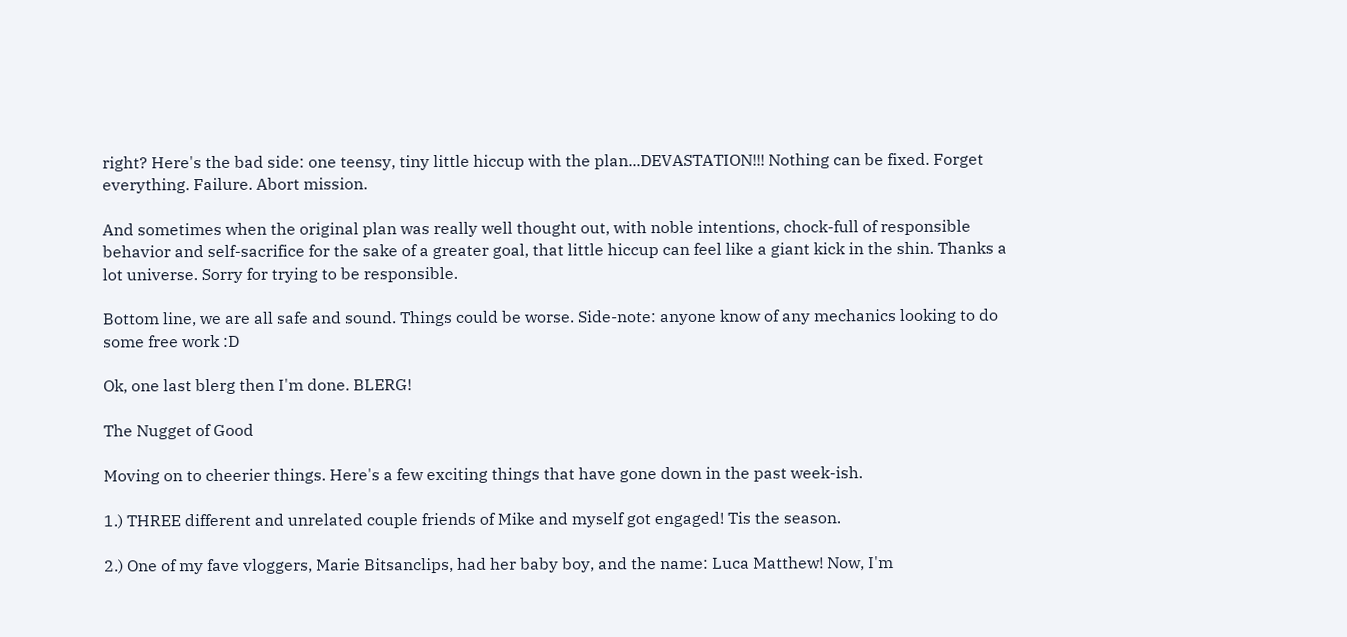right? Here's the bad side: one teensy, tiny little hiccup with the plan...DEVASTATION!!! Nothing can be fixed. Forget everything. Failure. Abort mission.

And sometimes when the original plan was really well thought out, with noble intentions, chock-full of responsible behavior and self-sacrifice for the sake of a greater goal, that little hiccup can feel like a giant kick in the shin. Thanks a lot universe. Sorry for trying to be responsible.

Bottom line, we are all safe and sound. Things could be worse. Side-note: anyone know of any mechanics looking to do some free work :D

Ok, one last blerg then I'm done. BLERG!

The Nugget of Good

Moving on to cheerier things. Here's a few exciting things that have gone down in the past week-ish.

1.) THREE different and unrelated couple friends of Mike and myself got engaged! Tis the season.

2.) One of my fave vloggers, Marie Bitsanclips, had her baby boy, and the name: Luca Matthew! Now, I'm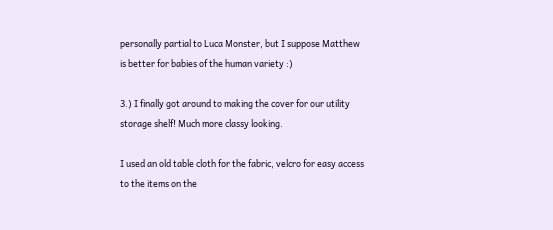personally partial to Luca Monster, but I suppose Matthew is better for babies of the human variety :)

3.) I finally got around to making the cover for our utility storage shelf! Much more classy looking.

I used an old table cloth for the fabric, velcro for easy access to the items on the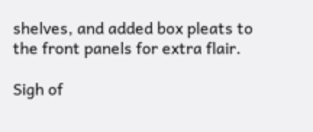shelves, and added box pleats to the front panels for extra flair.

Sigh of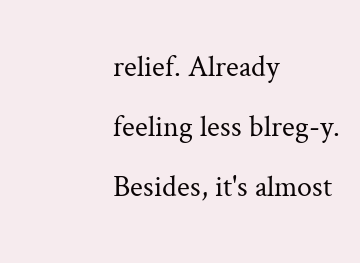relief. Already feeling less blreg-y. Besides, it's almost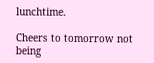lunchtime.

Cheers to tomorrow not being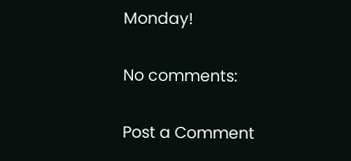Monday!

No comments:

Post a Comment